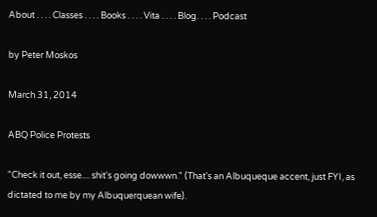About . . . . Classes . . . . Books . . . . Vita . . . . Blog. . . . Podcast

by Peter Moskos

March 31, 2014

ABQ Police Protests

"Check it out, esse.... shit's going dowwwn." (That's an Albuqueque accent, just FYI, as dictated to me by my Albuquerquean wife).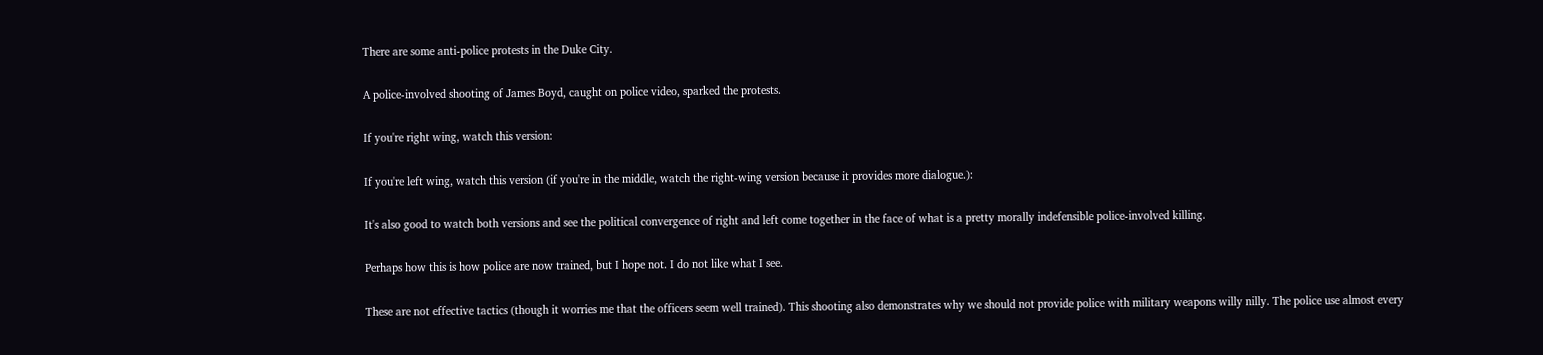There are some anti-police protests in the Duke City.

A police-involved shooting of James Boyd, caught on police video, sparked the protests.

If you're right wing, watch this version:

If you're left wing, watch this version (if you're in the middle, watch the right-wing version because it provides more dialogue.):

It's also good to watch both versions and see the political convergence of right and left come together in the face of what is a pretty morally indefensible police-involved killing.

Perhaps how this is how police are now trained, but I hope not. I do not like what I see.

These are not effective tactics (though it worries me that the officers seem well trained). This shooting also demonstrates why we should not provide police with military weapons willy nilly. The police use almost every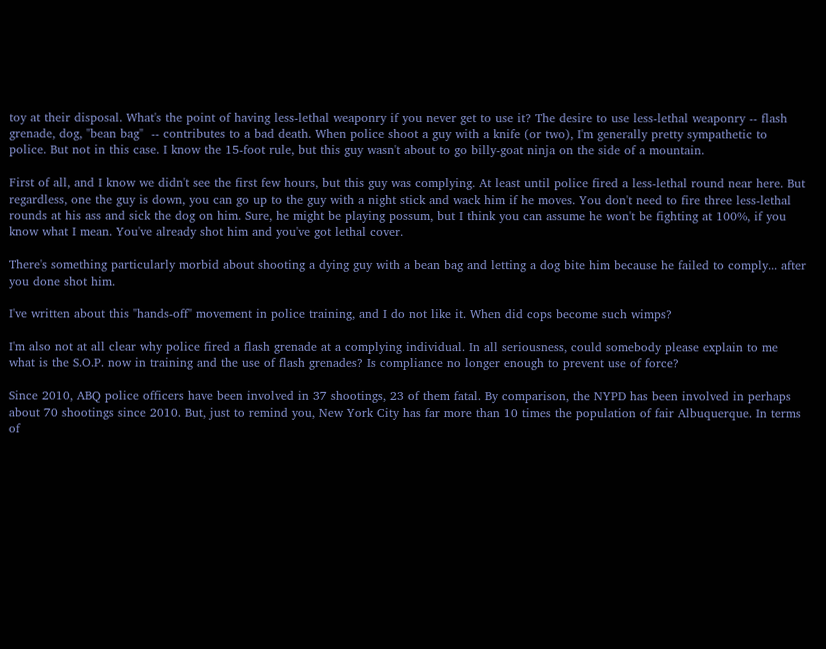toy at their disposal. What's the point of having less-lethal weaponry if you never get to use it? The desire to use less-lethal weaponry -- flash grenade, dog, "bean bag"  -- contributes to a bad death. When police shoot a guy with a knife (or two), I'm generally pretty sympathetic to police. But not in this case. I know the 15-foot rule, but this guy wasn't about to go billy-goat ninja on the side of a mountain.

First of all, and I know we didn't see the first few hours, but this guy was complying. At least until police fired a less-lethal round near here. But regardless, one the guy is down, you can go up to the guy with a night stick and wack him if he moves. You don't need to fire three less-lethal rounds at his ass and sick the dog on him. Sure, he might be playing possum, but I think you can assume he won't be fighting at 100%, if you know what I mean. You've already shot him and you've got lethal cover.

There's something particularly morbid about shooting a dying guy with a bean bag and letting a dog bite him because he failed to comply... after you done shot him.

I've written about this "hands-off" movement in police training, and I do not like it. When did cops become such wimps?

I'm also not at all clear why police fired a flash grenade at a complying individual. In all seriousness, could somebody please explain to me what is the S.O.P. now in training and the use of flash grenades? Is compliance no longer enough to prevent use of force?

Since 2010, ABQ police officers have been involved in 37 shootings, 23 of them fatal. By comparison, the NYPD has been involved in perhaps about 70 shootings since 2010. But, just to remind you, New York City has far more than 10 times the population of fair Albuquerque. In terms of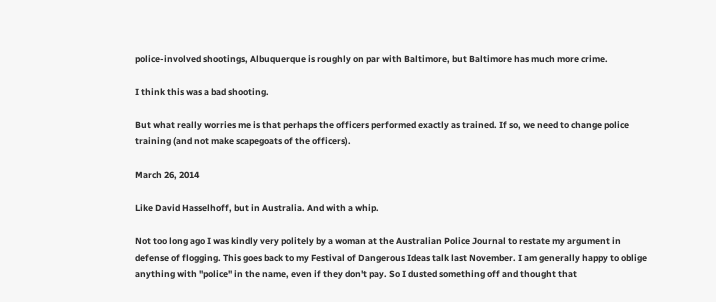police-involved shootings, Albuquerque is roughly on par with Baltimore, but Baltimore has much more crime.

I think this was a bad shooting.

But what really worries me is that perhaps the officers performed exactly as trained. If so, we need to change police training (and not make scapegoats of the officers).

March 26, 2014

Like David Hasselhoff, but in Australia. And with a whip.

Not too long ago I was kindly very politely by a woman at the Australian Police Journal to restate my argument in defense of flogging. This goes back to my Festival of Dangerous Ideas talk last November. I am generally happy to oblige anything with "police" in the name, even if they don't pay. So I dusted something off and thought that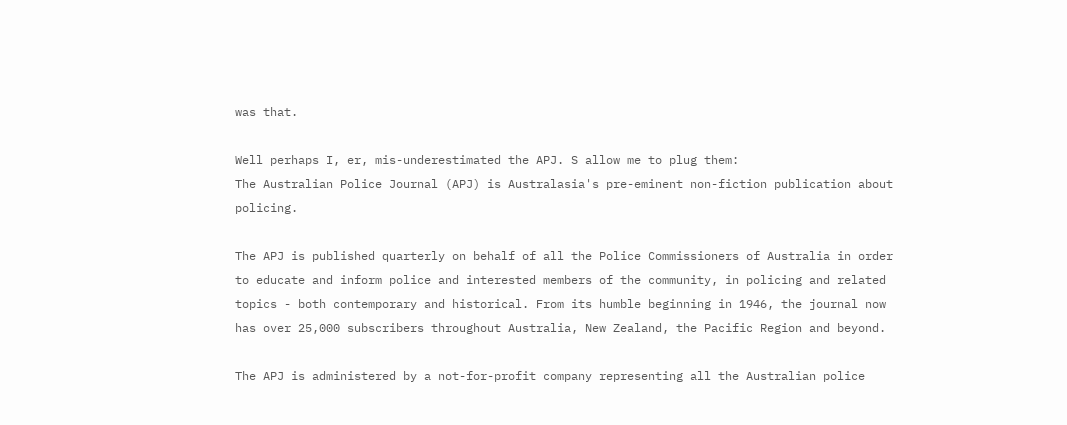was that.

Well perhaps I, er, mis-underestimated the APJ. S allow me to plug them:
The Australian Police Journal (APJ) is Australasia's pre-eminent non-fiction publication about policing.

The APJ is published quarterly on behalf of all the Police Commissioners of Australia in order to educate and inform police and interested members of the community, in policing and related topics - both contemporary and historical. From its humble beginning in 1946, the journal now has over 25,000 subscribers throughout Australia, New Zealand, the Pacific Region and beyond.

The APJ is administered by a not-for-profit company representing all the Australian police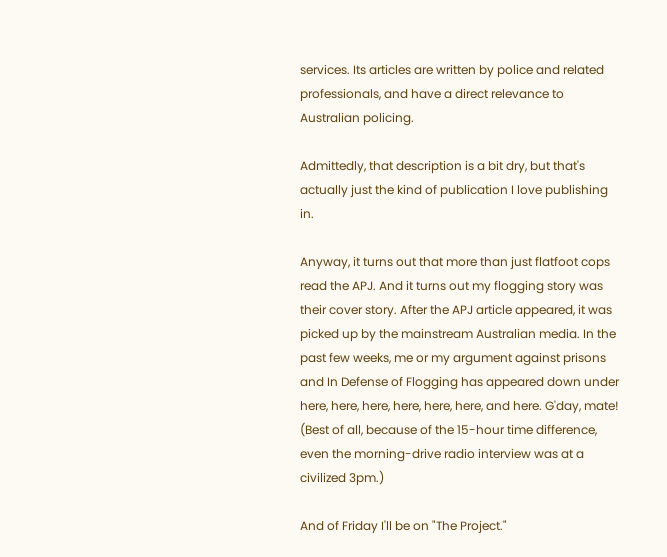services. Its articles are written by police and related professionals, and have a direct relevance to Australian policing.

Admittedly, that description is a bit dry, but that's actually just the kind of publication I love publishing in.

Anyway, it turns out that more than just flatfoot cops read the APJ. And it turns out my flogging story was their cover story. After the APJ article appeared, it was picked up by the mainstream Australian media. In the past few weeks, me or my argument against prisons and In Defense of Flogging has appeared down under here, here, here, here, here, here, and here. G'day, mate! (Best of all, because of the 15-hour time difference, even the morning-drive radio interview was at a civilized 3pm.)

And of Friday I'll be on "The Project."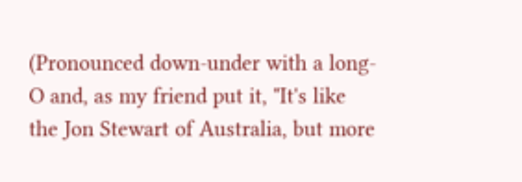(Pronounced down-under with a long-O and, as my friend put it, "It's like the Jon Stewart of Australia, but more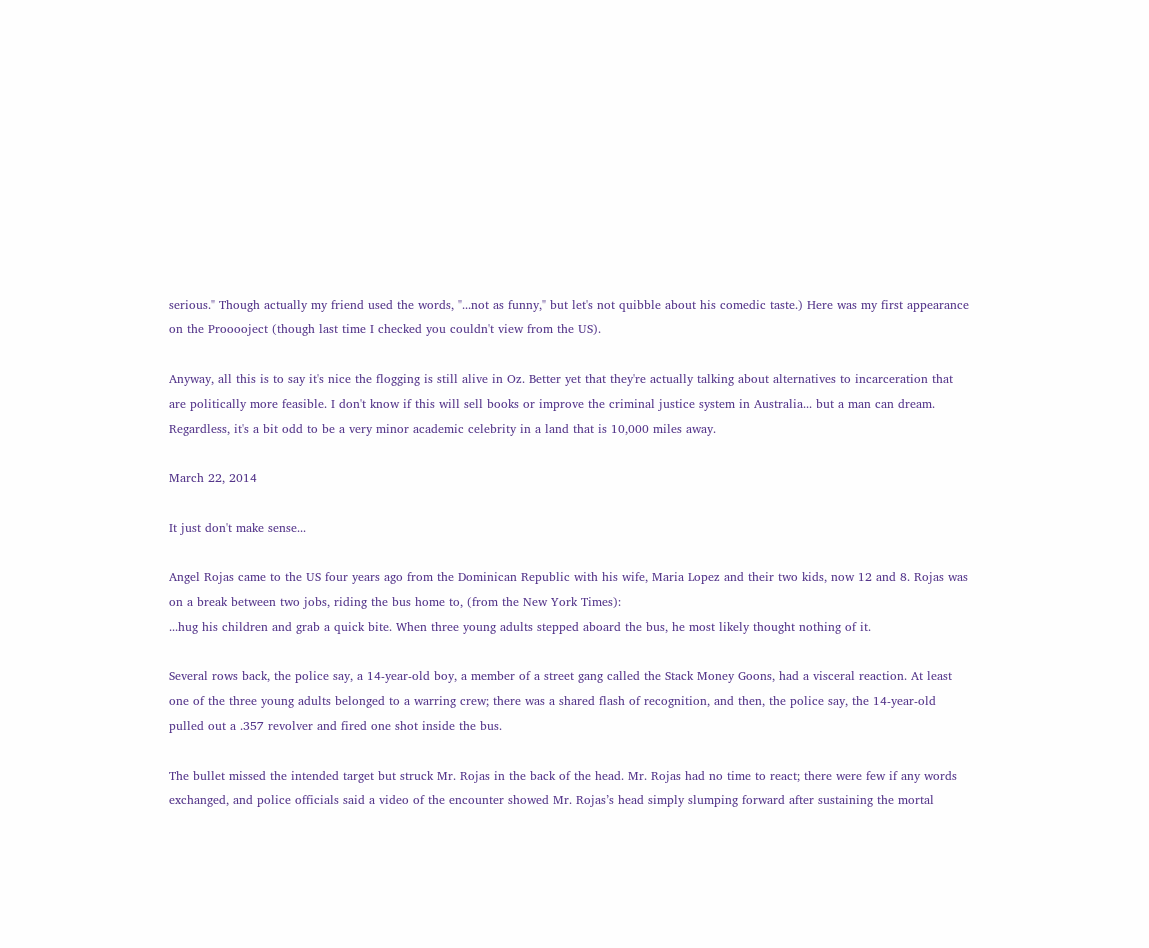serious." Though actually my friend used the words, "...not as funny," but let's not quibble about his comedic taste.) Here was my first appearance on the Prooooject (though last time I checked you couldn't view from the US).

Anyway, all this is to say it's nice the flogging is still alive in Oz. Better yet that they're actually talking about alternatives to incarceration that are politically more feasible. I don't know if this will sell books or improve the criminal justice system in Australia... but a man can dream. Regardless, it's a bit odd to be a very minor academic celebrity in a land that is 10,000 miles away.

March 22, 2014

It just don't make sense...

Angel Rojas came to the US four years ago from the Dominican Republic with his wife, Maria Lopez and their two kids, now 12 and 8. Rojas was on a break between two jobs, riding the bus home to, (from the New York Times):
...hug his children and grab a quick bite. When three young adults stepped aboard the bus, he most likely thought nothing of it.

Several rows back, the police say, a 14-year-old boy, a member of a street gang called the Stack Money Goons, had a visceral reaction. At least one of the three young adults belonged to a warring crew; there was a shared flash of recognition, and then, the police say, the 14-year-old pulled out a .357 revolver and fired one shot inside the bus.

The bullet missed the intended target but struck Mr. Rojas in the back of the head. Mr. Rojas had no time to react; there were few if any words exchanged, and police officials said a video of the encounter showed Mr. Rojas’s head simply slumping forward after sustaining the mortal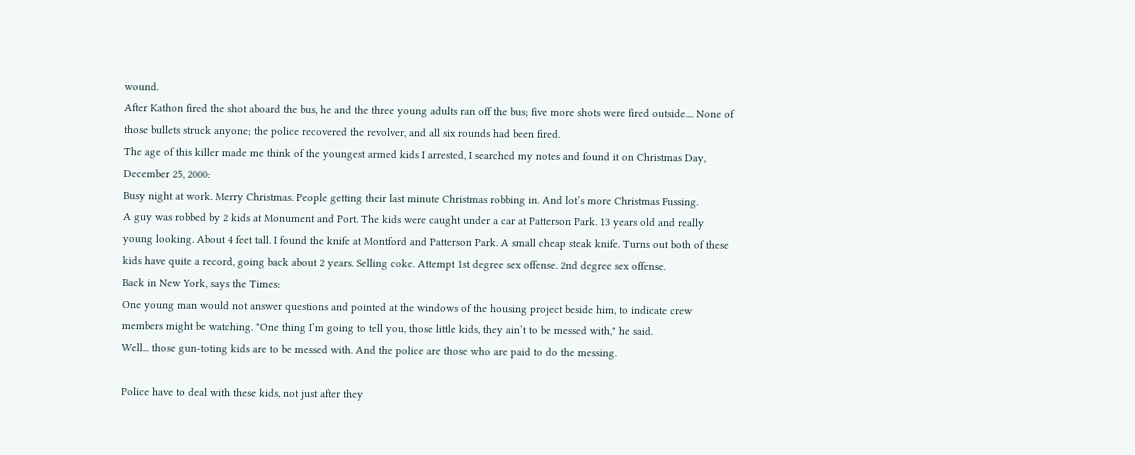wound.
After Kathon fired the shot aboard the bus, he and the three young adults ran off the bus; five more shots were fired outside.... None of those bullets struck anyone; the police recovered the revolver, and all six rounds had been fired.
The age of this killer made me think of the youngest armed kids I arrested, I searched my notes and found it on Christmas Day, December 25, 2000:
Busy night at work. Merry Christmas. People getting their last minute Christmas robbing in. And lot’s more Christmas Fussing.
A guy was robbed by 2 kids at Monument and Port. The kids were caught under a car at Patterson Park. 13 years old and really young looking. About 4 feet tall. I found the knife at Montford and Patterson Park. A small cheap steak knife. Turns out both of these kids have quite a record, going back about 2 years. Selling coke. Attempt 1st degree sex offense. 2nd degree sex offense.
Back in New York, says the Times:
One young man would not answer questions and pointed at the windows of the housing project beside him, to indicate crew members might be watching. "One thing I’m going to tell you, those little kids, they ain’t to be messed with," he said.
Well... those gun-toting kids are to be messed with. And the police are those who are paid to do the messing.

Police have to deal with these kids, not just after they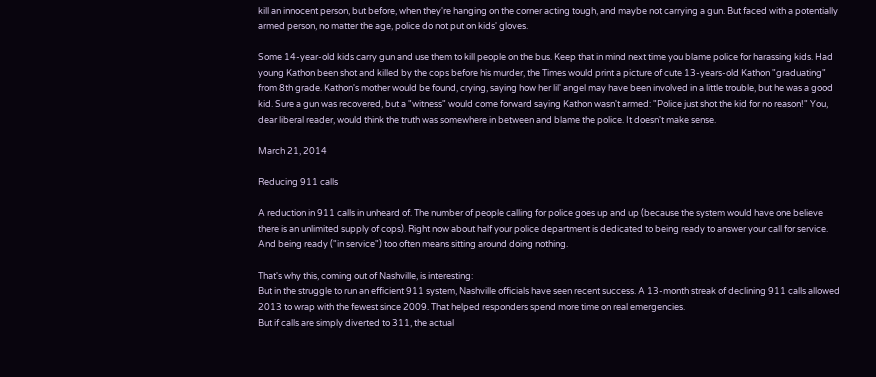kill an innocent person, but before, when they're hanging on the corner acting tough, and maybe not carrying a gun. But faced with a potentially armed person, no matter the age, police do not put on kids' gloves.

Some 14-year-old kids carry gun and use them to kill people on the bus. Keep that in mind next time you blame police for harassing kids. Had young Kathon been shot and killed by the cops before his murder, the Times would print a picture of cute 13-years-old Kathon "graduating" from 8th grade. Kathon's mother would be found, crying, saying how her lil' angel may have been involved in a little trouble, but he was a good kid. Sure a gun was recovered, but a "witness" would come forward saying Kathon wasn't armed: "Police just shot the kid for no reason!" You, dear liberal reader, would think the truth was somewhere in between and blame the police. It doesn't make sense.

March 21, 2014

Reducing 911 calls

A reduction in 911 calls in unheard of. The number of people calling for police goes up and up (because the system would have one believe there is an unlimited supply of cops). Right now about half your police department is dedicated to being ready to answer your call for service. And being ready ("in service") too often means sitting around doing nothing.

That's why this, coming out of Nashville, is interesting:
But in the struggle to run an efficient 911 system, Nashville officials have seen recent success. A 13-month streak of declining 911 calls allowed 2013 to wrap with the fewest since 2009. That helped responders spend more time on real emergencies.
But if calls are simply diverted to 311, the actual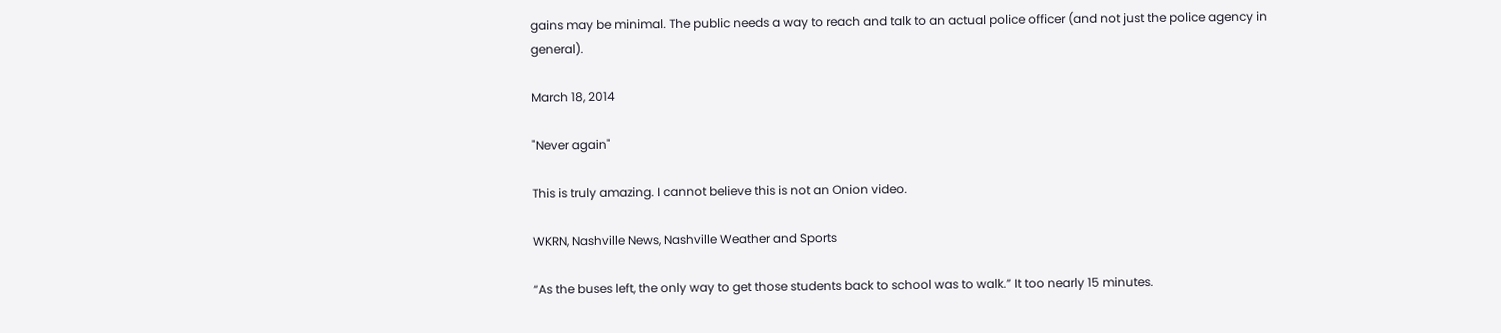gains may be minimal. The public needs a way to reach and talk to an actual police officer (and not just the police agency in general).

March 18, 2014

"Never again"

This is truly amazing. I cannot believe this is not an Onion video.

WKRN, Nashville News, Nashville Weather and Sports

“As the buses left, the only way to get those students back to school was to walk.” It too nearly 15 minutes.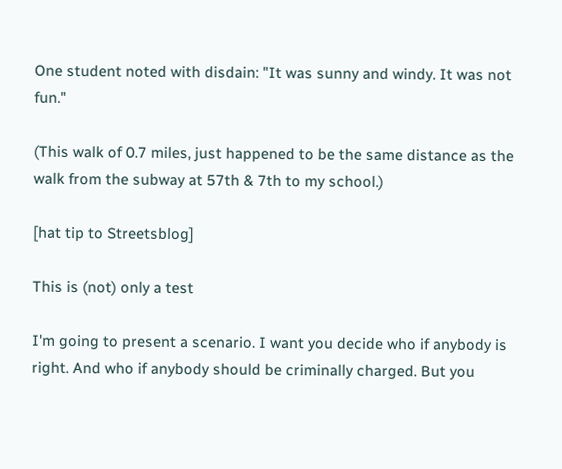One student noted with disdain: "It was sunny and windy. It was not fun."

(This walk of 0.7 miles, just happened to be the same distance as the walk from the subway at 57th & 7th to my school.)

[hat tip to Streetsblog]

This is (not) only a test

I'm going to present a scenario. I want you decide who if anybody is right. And who if anybody should be criminally charged. But you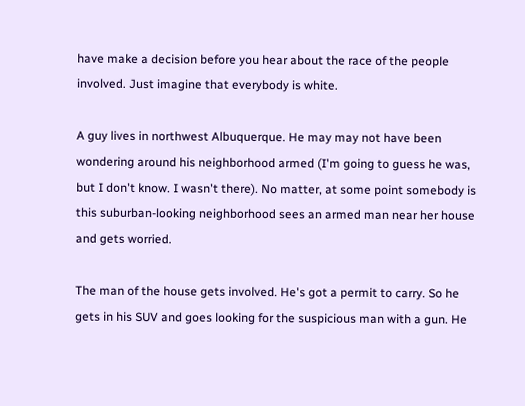have make a decision before you hear about the race of the people involved. Just imagine that everybody is white.

A guy lives in northwest Albuquerque. He may may not have been wondering around his neighborhood armed (I'm going to guess he was, but I don't know. I wasn't there). No matter, at some point somebody is this suburban-looking neighborhood sees an armed man near her house and gets worried.

The man of the house gets involved. He's got a permit to carry. So he gets in his SUV and goes looking for the suspicious man with a gun. He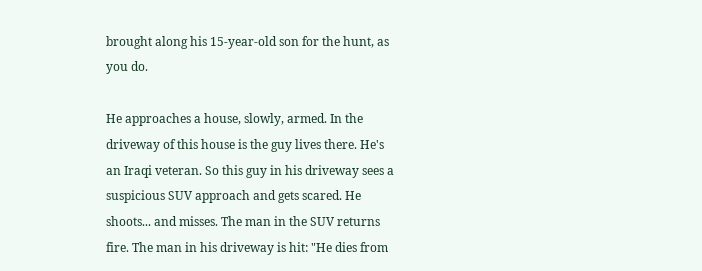brought along his 15-year-old son for the hunt, as you do.

He approaches a house, slowly, armed. In the driveway of this house is the guy lives there. He's an Iraqi veteran. So this guy in his driveway sees a suspicious SUV approach and gets scared. He shoots... and misses. The man in the SUV returns fire. The man in his driveway is hit: "He dies from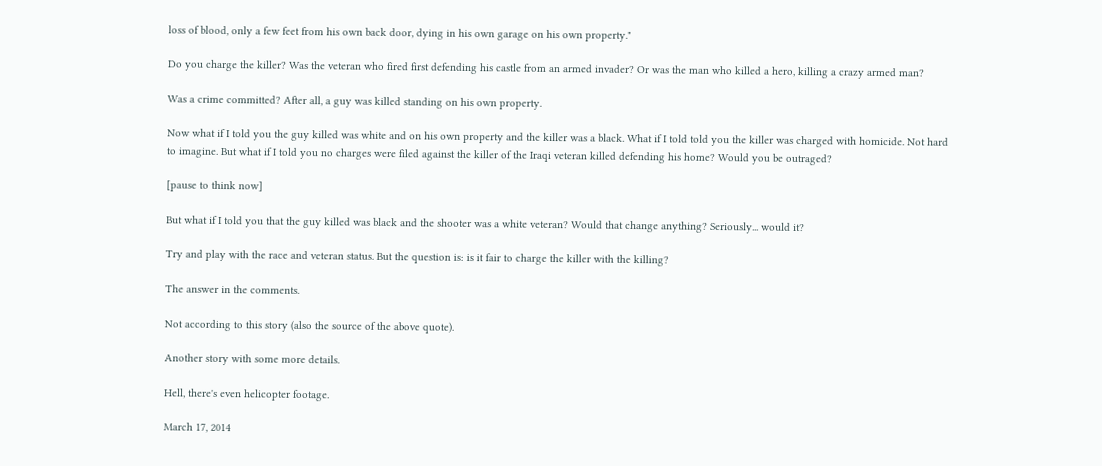loss of blood, only a few feet from his own back door, dying in his own garage on his own property."

Do you charge the killer? Was the veteran who fired first defending his castle from an armed invader? Or was the man who killed a hero, killing a crazy armed man?

Was a crime committed? After all, a guy was killed standing on his own property.

Now what if I told you the guy killed was white and on his own property and the killer was a black. What if I told told you the killer was charged with homicide. Not hard to imagine. But what if I told you no charges were filed against the killer of the Iraqi veteran killed defending his home? Would you be outraged?

[pause to think now]

But what if I told you that the guy killed was black and the shooter was a white veteran? Would that change anything? Seriously... would it?

Try and play with the race and veteran status. But the question is: is it fair to charge the killer with the killing?

The answer in the comments.

Not according to this story (also the source of the above quote).

Another story with some more details.

Hell, there's even helicopter footage.

March 17, 2014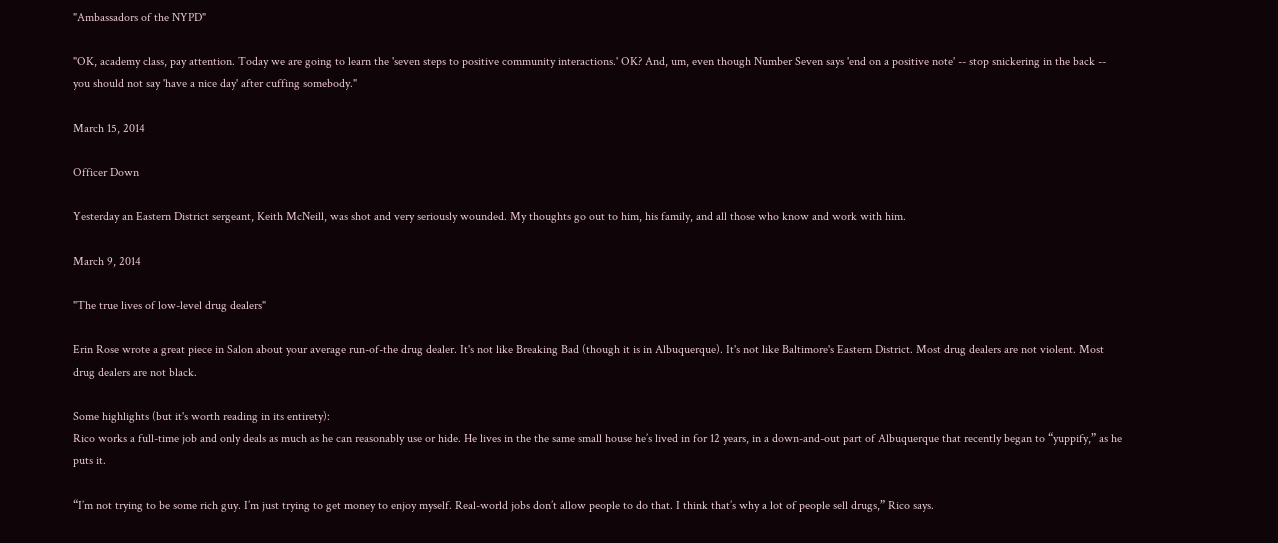"Ambassadors of the NYPD"

"OK, academy class, pay attention. Today we are going to learn the 'seven steps to positive community interactions.' OK? And, um, even though Number Seven says 'end on a positive note' -- stop snickering in the back -- you should not say 'have a nice day' after cuffing somebody."

March 15, 2014

Officer Down

Yesterday an Eastern District sergeant, Keith McNeill, was shot and very seriously wounded. My thoughts go out to him, his family, and all those who know and work with him.

March 9, 2014

"The true lives of low-level drug dealers"

Erin Rose wrote a great piece in Salon about your average run-of-the drug dealer. It's not like Breaking Bad (though it is in Albuquerque). It's not like Baltimore's Eastern District. Most drug dealers are not violent. Most drug dealers are not black.

Some highlights (but it's worth reading in its entirety):
Rico works a full-time job and only deals as much as he can reasonably use or hide. He lives in the the same small house he’s lived in for 12 years, in a down-and-out part of Albuquerque that recently began to “yuppify,” as he puts it.

“I’m not trying to be some rich guy. I’m just trying to get money to enjoy myself. Real-world jobs don’t allow people to do that. I think that’s why a lot of people sell drugs,” Rico says.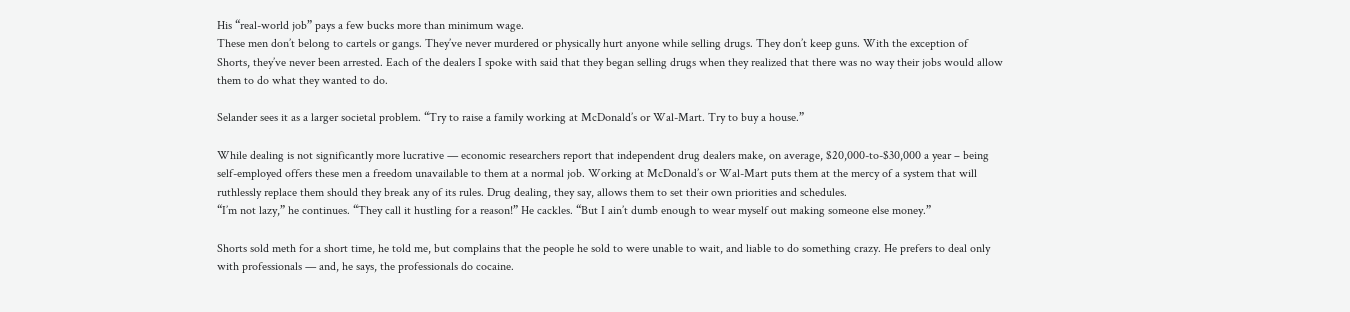His “real-world job” pays a few bucks more than minimum wage.
These men don’t belong to cartels or gangs. They’ve never murdered or physically hurt anyone while selling drugs. They don’t keep guns. With the exception of Shorts, they’ve never been arrested. Each of the dealers I spoke with said that they began selling drugs when they realized that there was no way their jobs would allow them to do what they wanted to do.

Selander sees it as a larger societal problem. “Try to raise a family working at McDonald’s or Wal-Mart. Try to buy a house.”

While dealing is not significantly more lucrative — economic researchers report that independent drug dealers make, on average, $20,000-to-$30,000 a year – being self-employed offers these men a freedom unavailable to them at a normal job. Working at McDonald’s or Wal-Mart puts them at the mercy of a system that will ruthlessly replace them should they break any of its rules. Drug dealing, they say, allows them to set their own priorities and schedules.
“I’m not lazy,” he continues. “They call it hustling for a reason!” He cackles. “But I ain’t dumb enough to wear myself out making someone else money.”

Shorts sold meth for a short time, he told me, but complains that the people he sold to were unable to wait, and liable to do something crazy. He prefers to deal only with professionals — and, he says, the professionals do cocaine.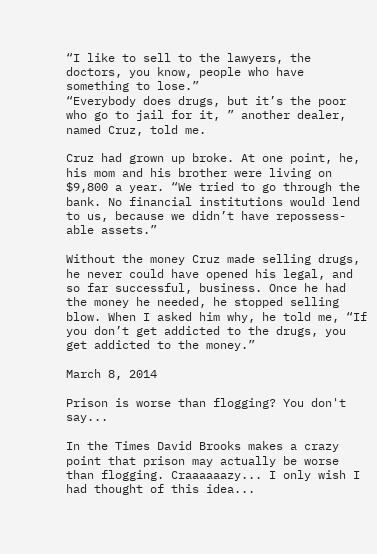“I like to sell to the lawyers, the doctors, you know, people who have something to lose.”
“Everybody does drugs, but it’s the poor who go to jail for it, ” another dealer, named Cruz, told me.

Cruz had grown up broke. At one point, he, his mom and his brother were living on $9,800 a year. “We tried to go through the bank. No financial institutions would lend to us, because we didn’t have repossess-able assets.”

Without the money Cruz made selling drugs, he never could have opened his legal, and so far successful, business. Once he had the money he needed, he stopped selling blow. When I asked him why, he told me, “If you don’t get addicted to the drugs, you get addicted to the money.”

March 8, 2014

Prison is worse than flogging? You don't say...

In the Times David Brooks makes a crazy point that prison may actually be worse than flogging. Craaaaaazy... I only wish I had thought of this idea...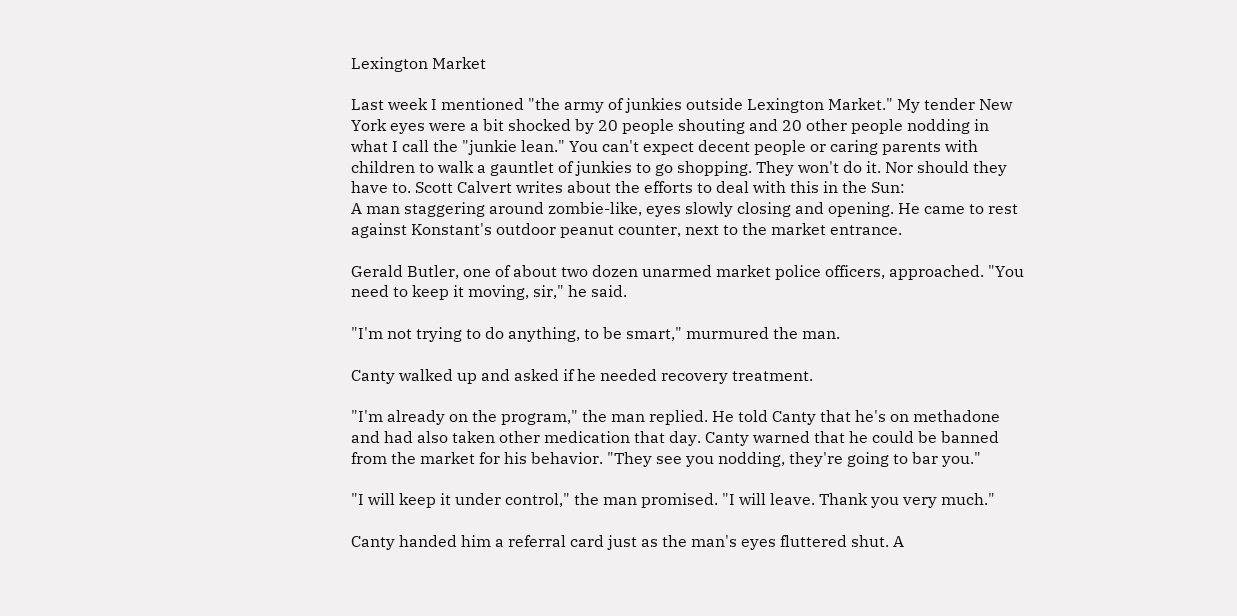Lexington Market

Last week I mentioned "the army of junkies outside Lexington Market." My tender New York eyes were a bit shocked by 20 people shouting and 20 other people nodding in what I call the "junkie lean." You can't expect decent people or caring parents with children to walk a gauntlet of junkies to go shopping. They won't do it. Nor should they have to. Scott Calvert writes about the efforts to deal with this in the Sun:
A man staggering around zombie-like, eyes slowly closing and opening. He came to rest against Konstant's outdoor peanut counter, next to the market entrance.

Gerald Butler, one of about two dozen unarmed market police officers, approached. "You need to keep it moving, sir," he said.

"I'm not trying to do anything, to be smart," murmured the man.

Canty walked up and asked if he needed recovery treatment.

"I'm already on the program," the man replied. He told Canty that he's on methadone and had also taken other medication that day. Canty warned that he could be banned from the market for his behavior. "They see you nodding, they're going to bar you."

"I will keep it under control," the man promised. "I will leave. Thank you very much."

Canty handed him a referral card just as the man's eyes fluttered shut. A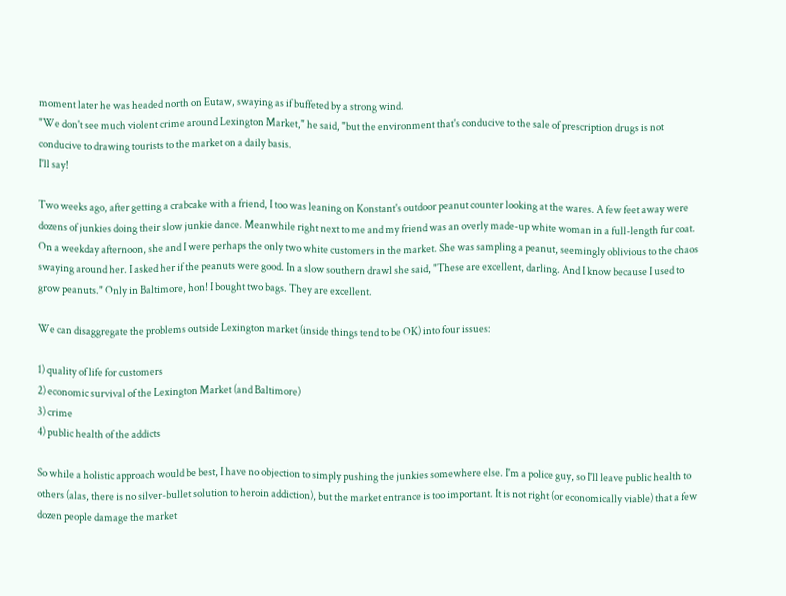moment later he was headed north on Eutaw, swaying as if buffeted by a strong wind.
"We don't see much violent crime around Lexington Market," he said, "but the environment that's conducive to the sale of prescription drugs is not conducive to drawing tourists to the market on a daily basis.
I'll say!

Two weeks ago, after getting a crabcake with a friend, I too was leaning on Konstant's outdoor peanut counter looking at the wares. A few feet away were dozens of junkies doing their slow junkie dance. Meanwhile right next to me and my friend was an overly made-up white woman in a full-length fur coat. On a weekday afternoon, she and I were perhaps the only two white customers in the market. She was sampling a peanut, seemingly oblivious to the chaos swaying around her. I asked her if the peanuts were good. In a slow southern drawl she said, "These are excellent, darling. And I know because I used to grow peanuts." Only in Baltimore, hon! I bought two bags. They are excellent.

We can disaggregate the problems outside Lexington market (inside things tend to be OK) into four issues:

1) quality of life for customers
2) economic survival of the Lexington Market (and Baltimore)
3) crime
4) public health of the addicts

So while a holistic approach would be best, I have no objection to simply pushing the junkies somewhere else. I'm a police guy, so I'll leave public health to others (alas, there is no silver-bullet solution to heroin addiction), but the market entrance is too important. It is not right (or economically viable) that a few dozen people damage the market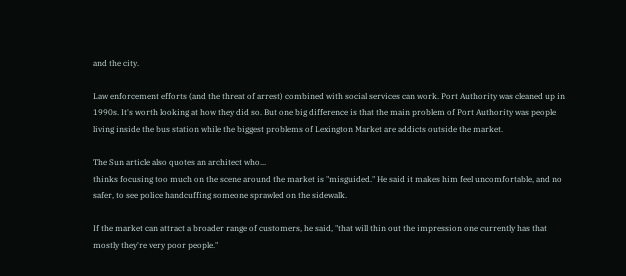and the city.

Law enforcement efforts (and the threat of arrest) combined with social services can work. Port Authority was cleaned up in 1990s. It's worth looking at how they did so. But one big difference is that the main problem of Port Authority was people living inside the bus station while the biggest problems of Lexington Market are addicts outside the market.

The Sun article also quotes an architect who...
thinks focusing too much on the scene around the market is "misguided." He said it makes him feel uncomfortable, and no safer, to see police handcuffing someone sprawled on the sidewalk.

If the market can attract a broader range of customers, he said, "that will thin out the impression one currently has that mostly they're very poor people."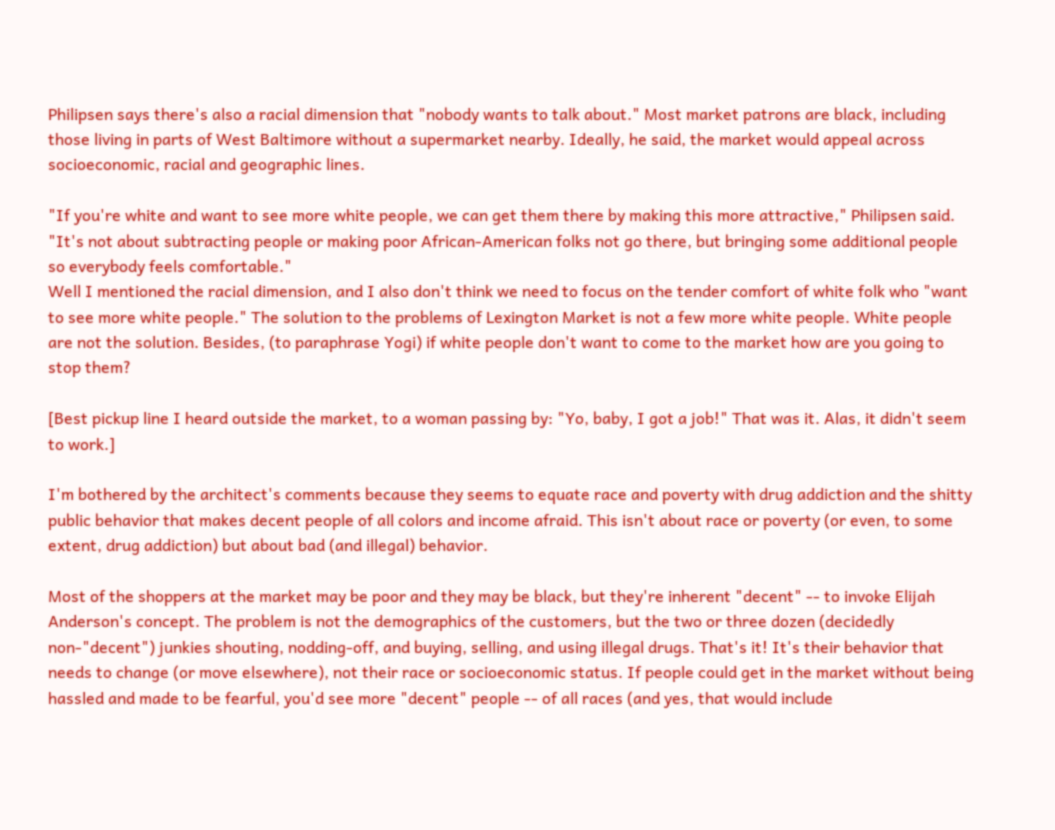Philipsen says there's also a racial dimension that "nobody wants to talk about." Most market patrons are black, including those living in parts of West Baltimore without a supermarket nearby. Ideally, he said, the market would appeal across socioeconomic, racial and geographic lines.

"If you're white and want to see more white people, we can get them there by making this more attractive," Philipsen said. "It's not about subtracting people or making poor African-American folks not go there, but bringing some additional people so everybody feels comfortable."
Well I mentioned the racial dimension, and I also don't think we need to focus on the tender comfort of white folk who "want to see more white people." The solution to the problems of Lexington Market is not a few more white people. White people are not the solution. Besides, (to paraphrase Yogi) if white people don't want to come to the market how are you going to stop them?

[Best pickup line I heard outside the market, to a woman passing by: "Yo, baby, I got a job!" That was it. Alas, it didn't seem to work.]

I'm bothered by the architect's comments because they seems to equate race and poverty with drug addiction and the shitty public behavior that makes decent people of all colors and income afraid. This isn't about race or poverty (or even, to some extent, drug addiction) but about bad (and illegal) behavior.

Most of the shoppers at the market may be poor and they may be black, but they're inherent "decent" -- to invoke Elijah Anderson's concept. The problem is not the demographics of the customers, but the two or three dozen (decidedly non-"decent") junkies shouting, nodding-off, and buying, selling, and using illegal drugs. That's it! It's their behavior that needs to change (or move elsewhere), not their race or socioeconomic status. If people could get in the market without being hassled and made to be fearful, you'd see more "decent" people -- of all races (and yes, that would include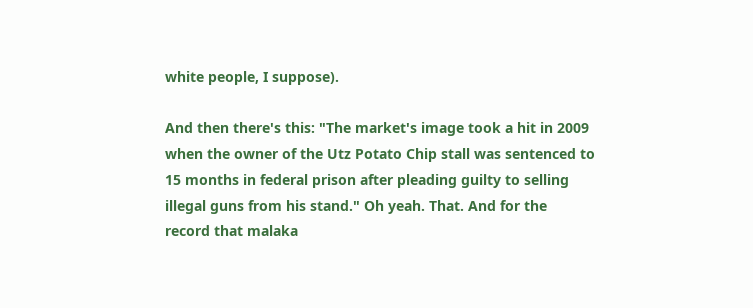white people, I suppose).

And then there's this: "The market's image took a hit in 2009 when the owner of the Utz Potato Chip stall was sentenced to 15 months in federal prison after pleading guilty to selling illegal guns from his stand." Oh yeah. That. And for the record that malaka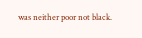was neither poor not black.